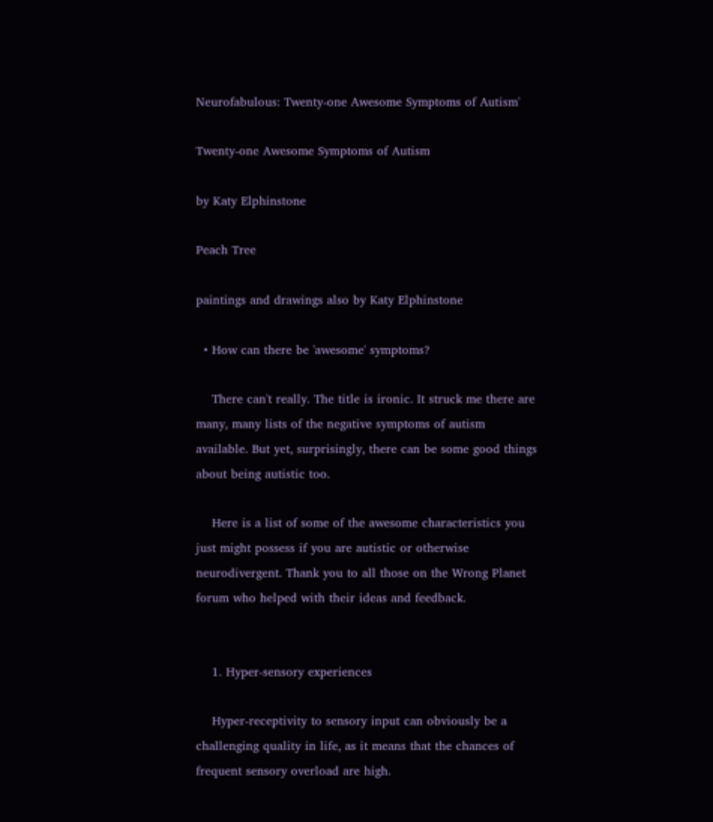Neurofabulous: Twenty-one Awesome Symptoms of Autism'

Twenty-one Awesome Symptoms of Autism

by Katy Elphinstone

Peach Tree

paintings and drawings also by Katy Elphinstone

  • How can there be 'awesome' symptoms?

    There can't really. The title is ironic. It struck me there are many, many lists of the negative symptoms of autism available. But yet, surprisingly, there can be some good things about being autistic too.

    Here is a list of some of the awesome characteristics you just might possess if you are autistic or otherwise neurodivergent. Thank you to all those on the Wrong Planet forum who helped with their ideas and feedback.


    1. Hyper-sensory experiences

    Hyper-receptivity to sensory input can obviously be a challenging quality in life, as it means that the chances of frequent sensory overload are high.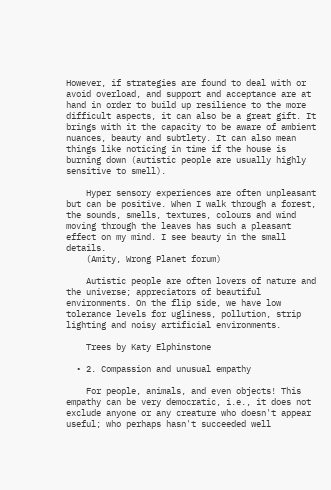However, if strategies are found to deal with or avoid overload, and support and acceptance are at hand in order to build up resilience to the more difficult aspects, it can also be a great gift. It brings with it the capacity to be aware of ambient nuances, beauty and subtlety. It can also mean things like noticing in time if the house is burning down (autistic people are usually highly sensitive to smell).

    Hyper sensory experiences are often unpleasant but can be positive. When I walk through a forest, the sounds, smells, textures, colours and wind moving through the leaves has such a pleasant effect on my mind. I see beauty in the small details.
    (Amity, Wrong Planet forum)

    Autistic people are often lovers of nature and the universe; appreciators of beautiful environments. On the flip side, we have low tolerance levels for ugliness, pollution, strip lighting and noisy artificial environments.

    Trees by Katy Elphinstone

  • 2. Compassion and unusual empathy

    For people, animals, and even objects! This empathy can be very democratic, i.e., it does not exclude anyone or any creature who doesn't appear useful; who perhaps hasn't succeeded well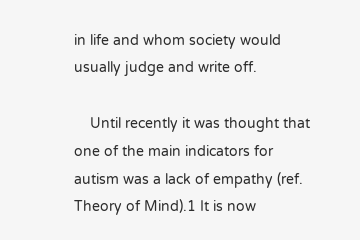in life and whom society would usually judge and write off.

    Until recently it was thought that one of the main indicators for autism was a lack of empathy (ref. Theory of Mind).1 It is now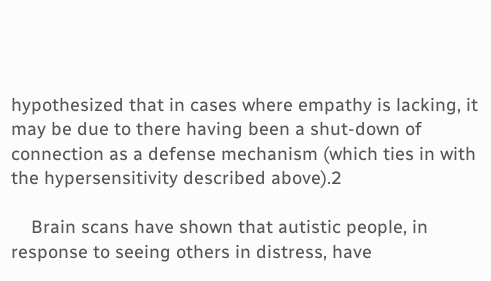hypothesized that in cases where empathy is lacking, it may be due to there having been a shut-down of connection as a defense mechanism (which ties in with the hypersensitivity described above).2

    Brain scans have shown that autistic people, in response to seeing others in distress, have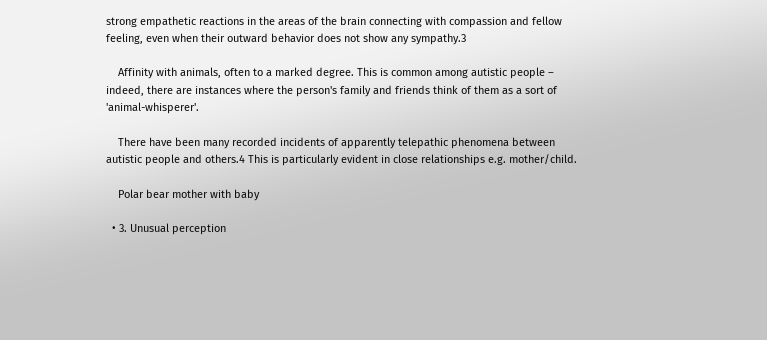strong empathetic reactions in the areas of the brain connecting with compassion and fellow feeling, even when their outward behavior does not show any sympathy.3

    Affinity with animals, often to a marked degree. This is common among autistic people – indeed, there are instances where the person's family and friends think of them as a sort of 'animal-whisperer'.

    There have been many recorded incidents of apparently telepathic phenomena between autistic people and others.4 This is particularly evident in close relationships e.g. mother/child.

    Polar bear mother with baby

  • 3. Unusual perception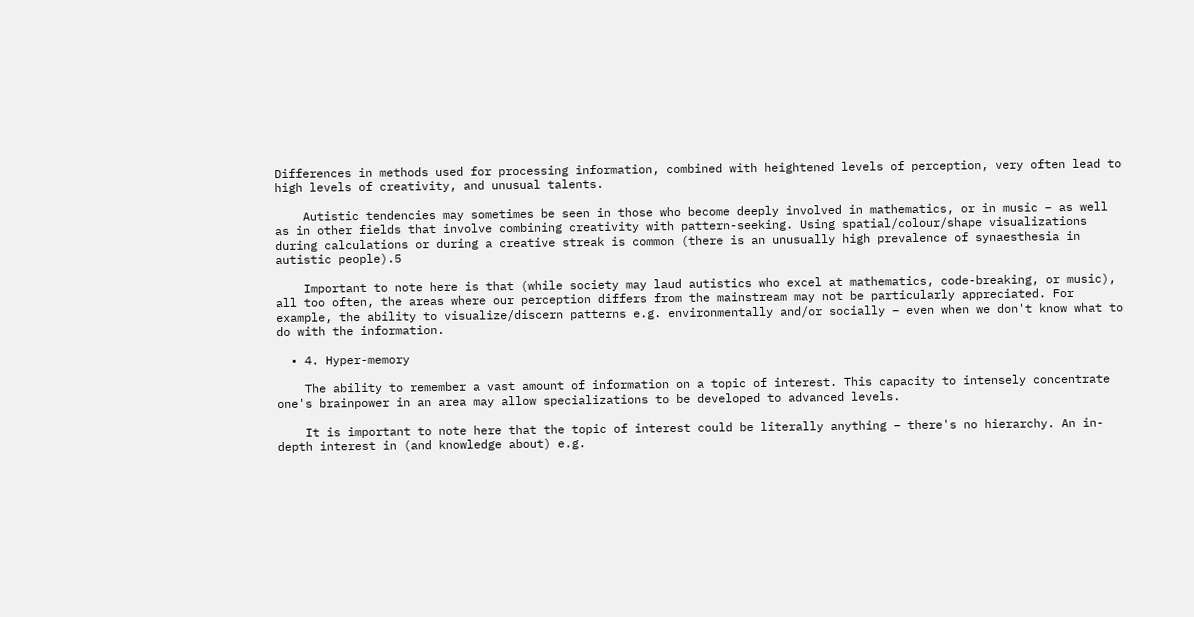Differences in methods used for processing information, combined with heightened levels of perception, very often lead to high levels of creativity, and unusual talents.

    Autistic tendencies may sometimes be seen in those who become deeply involved in mathematics, or in music – as well as in other fields that involve combining creativity with pattern-seeking. Using spatial/colour/shape visualizations during calculations or during a creative streak is common (there is an unusually high prevalence of synaesthesia in autistic people).5

    Important to note here is that (while society may laud autistics who excel at mathematics, code-breaking, or music), all too often, the areas where our perception differs from the mainstream may not be particularly appreciated. For example, the ability to visualize/discern patterns e.g. environmentally and/or socially – even when we don't know what to do with the information.

  • 4. Hyper-memory

    The ability to remember a vast amount of information on a topic of interest. This capacity to intensely concentrate one's brainpower in an area may allow specializations to be developed to advanced levels.

    It is important to note here that the topic of interest could be literally anything – there's no hierarchy. An in-depth interest in (and knowledge about) e.g.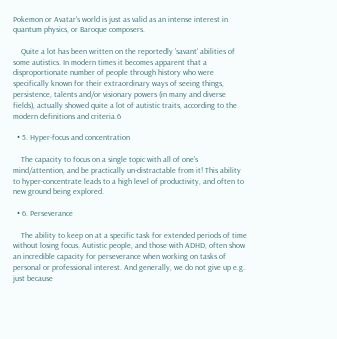Pokemon or Avatar's world is just as valid as an intense interest in quantum physics, or Baroque composers.

    Quite a lot has been written on the reportedly 'savant' abilities of some autistics. In modern times it becomes apparent that a disproportionate number of people through history who were specifically known for their extraordinary ways of seeing things, persistence, talents and/or visionary powers (in many and diverse fields), actually showed quite a lot of autistic traits, according to the modern definitions and criteria.6

  • 5. Hyper-focus and concentration

    The capacity to focus on a single topic with all of one's mind/attention, and be practically un-distractable from it! This ability to hyper-concentrate leads to a high level of productivity, and often to new ground being explored.

  • 6. Perseverance

    The ability to keep on at a specific task for extended periods of time without losing focus. Autistic people, and those with ADHD, often show an incredible capacity for perseverance when working on tasks of personal or professional interest. And generally, we do not give up e.g. just because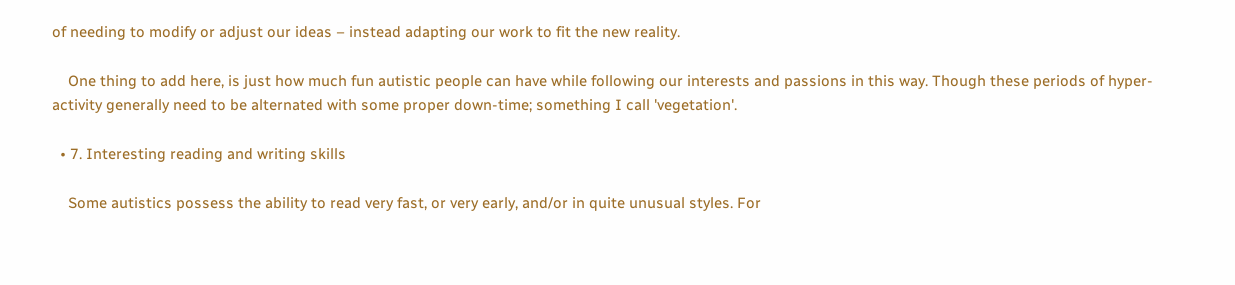of needing to modify or adjust our ideas – instead adapting our work to fit the new reality.

    One thing to add here, is just how much fun autistic people can have while following our interests and passions in this way. Though these periods of hyper-activity generally need to be alternated with some proper down-time; something I call 'vegetation'.

  • 7. Interesting reading and writing skills

    Some autistics possess the ability to read very fast, or very early, and/or in quite unusual styles. For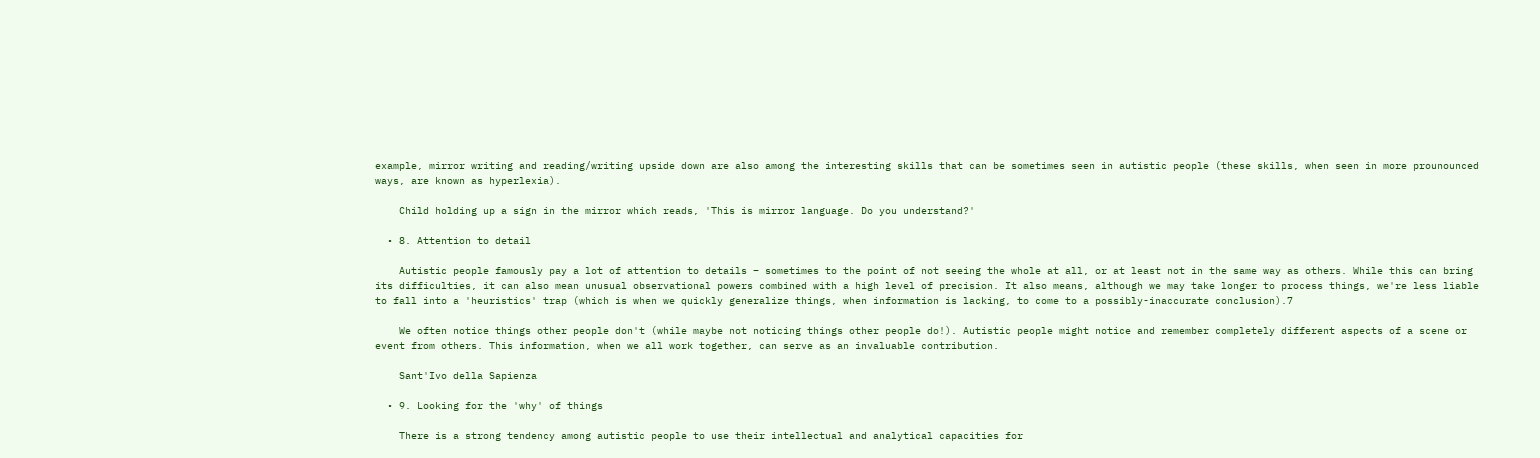example, mirror writing and reading/writing upside down are also among the interesting skills that can be sometimes seen in autistic people (these skills, when seen in more prounounced ways, are known as hyperlexia).

    Child holding up a sign in the mirror which reads, 'This is mirror language. Do you understand?'

  • 8. Attention to detail

    Autistic people famously pay a lot of attention to details – sometimes to the point of not seeing the whole at all, or at least not in the same way as others. While this can bring its difficulties, it can also mean unusual observational powers combined with a high level of precision. It also means, although we may take longer to process things, we're less liable to fall into a 'heuristics' trap (which is when we quickly generalize things, when information is lacking, to come to a possibly-inaccurate conclusion).7

    We often notice things other people don't (while maybe not noticing things other people do!). Autistic people might notice and remember completely different aspects of a scene or event from others. This information, when we all work together, can serve as an invaluable contribution.

    Sant'Ivo della Sapienza

  • 9. Looking for the 'why' of things

    There is a strong tendency among autistic people to use their intellectual and analytical capacities for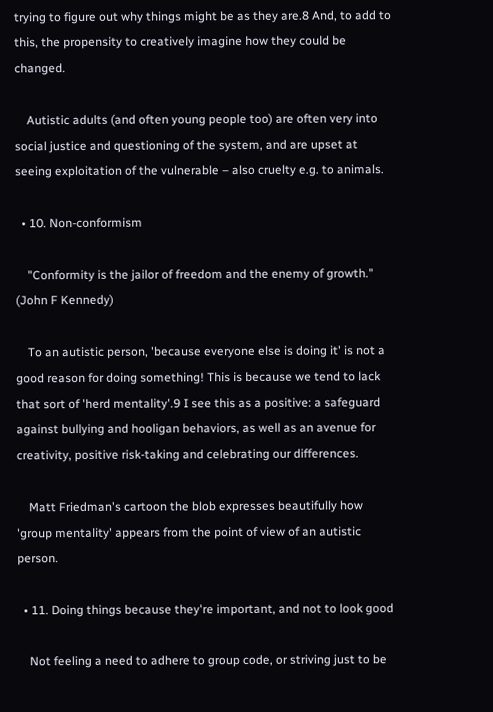trying to figure out why things might be as they are.8 And, to add to this, the propensity to creatively imagine how they could be changed.

    Autistic adults (and often young people too) are often very into social justice and questioning of the system, and are upset at seeing exploitation of the vulnerable – also cruelty e.g. to animals.

  • 10. Non-conformism

    "Conformity is the jailor of freedom and the enemy of growth." (John F Kennedy)

    To an autistic person, 'because everyone else is doing it' is not a good reason for doing something! This is because we tend to lack that sort of 'herd mentality'.9 I see this as a positive: a safeguard against bullying and hooligan behaviors, as well as an avenue for creativity, positive risk-taking and celebrating our differences.

    Matt Friedman's cartoon the blob expresses beautifully how 'group mentality' appears from the point of view of an autistic person.

  • 11. Doing things because they're important, and not to look good

    Not feeling a need to adhere to group code, or striving just to be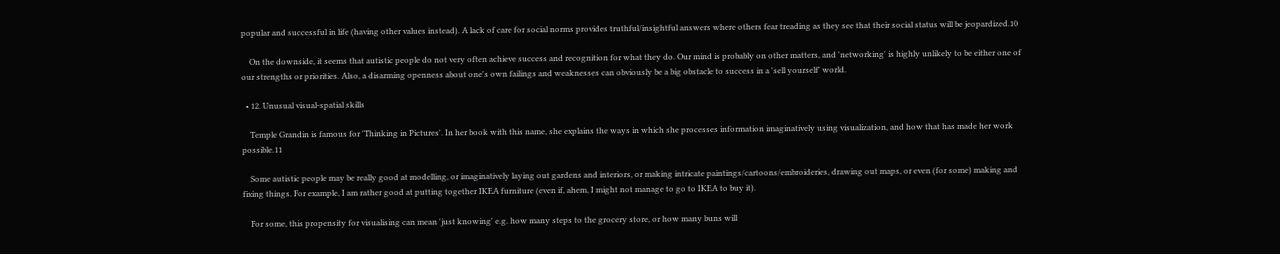popular and successful in life (having other values instead). A lack of care for social norms provides truthful/insightful answers where others fear treading as they see that their social status will be jeopardized.10

    On the downside, it seems that autistic people do not very often achieve success and recognition for what they do. Our mind is probably on other matters, and 'networking' is highly unlikely to be either one of our strengths or priorities. Also, a disarming openness about one's own failings and weaknesses can obviously be a big obstacle to success in a 'sell yourself' world.

  • 12. Unusual visual-spatial skills

    Temple Grandin is famous for 'Thinking in Pictures'. In her book with this name, she explains the ways in which she processes information imaginatively using visualization, and how that has made her work possible.11

    Some autistic people may be really good at modelling, or imaginatively laying out gardens and interiors, or making intricate paintings/cartoons/embroideries, drawing out maps, or even (for some) making and fixing things. For example, I am rather good at putting together IKEA furniture (even if, ahem, I might not manage to go to IKEA to buy it).

    For some, this propensity for visualising can mean 'just knowing' e.g. how many steps to the grocery store, or how many buns will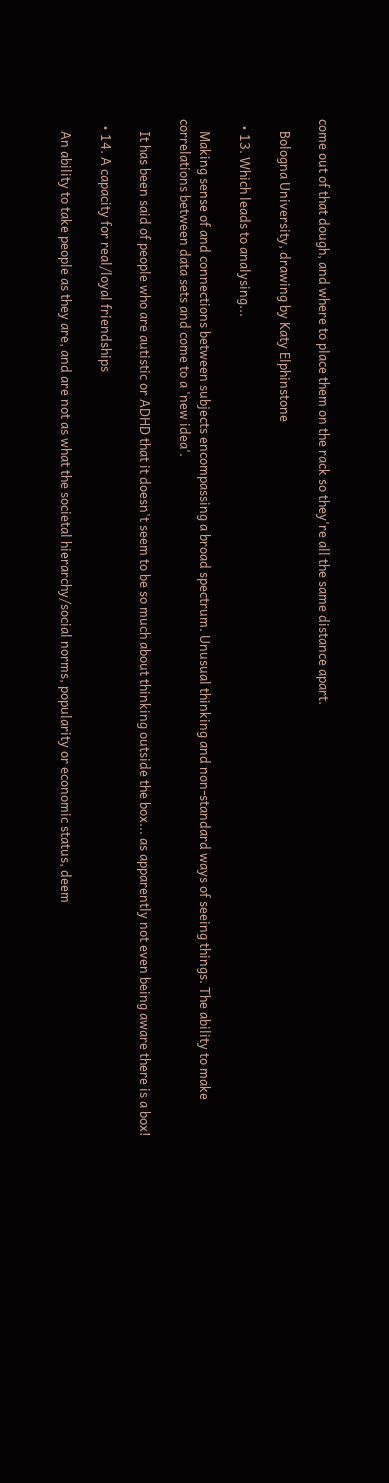come out of that dough, and where to place them on the rack so they're all the same distance apart.

    Bologna University, drawing by Katy Elphinstone

  • 13. Which leads to analysing...

    Making sense of and connections between subjects encompassing a broad spectrum. Unusual thinking and non-standard ways of seeing things. The ability to make correlations between data sets and come to a 'new idea'.

    It has been said of people who are autistic or ADHD that it doesn't seem to be so much about thinking outside the box... as apparently not even being aware there is a box!

  • 14. A capacity for real/loyal friendships

    An ability to take people as they are, and are not as what the societal hierarchy/social norms, popularity or economic status, deem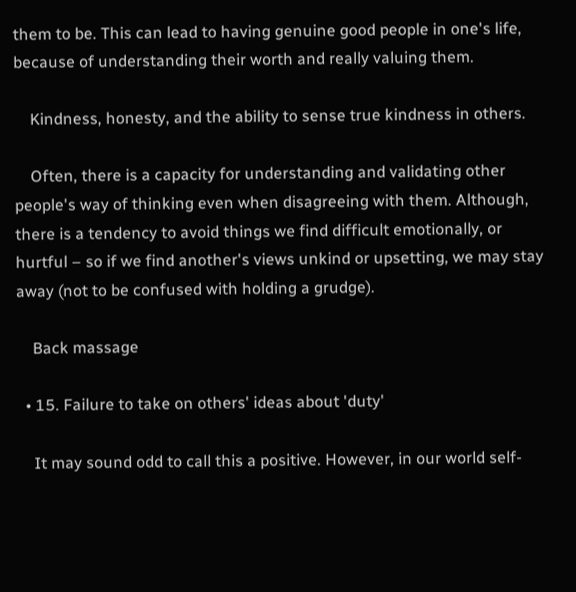them to be. This can lead to having genuine good people in one's life, because of understanding their worth and really valuing them.

    Kindness, honesty, and the ability to sense true kindness in others.

    Often, there is a capacity for understanding and validating other people's way of thinking even when disagreeing with them. Although, there is a tendency to avoid things we find difficult emotionally, or hurtful – so if we find another's views unkind or upsetting, we may stay away (not to be confused with holding a grudge).

    Back massage

  • 15. Failure to take on others' ideas about 'duty'

    It may sound odd to call this a positive. However, in our world self-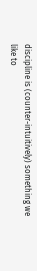discipline is (counter-intuitively) something we like to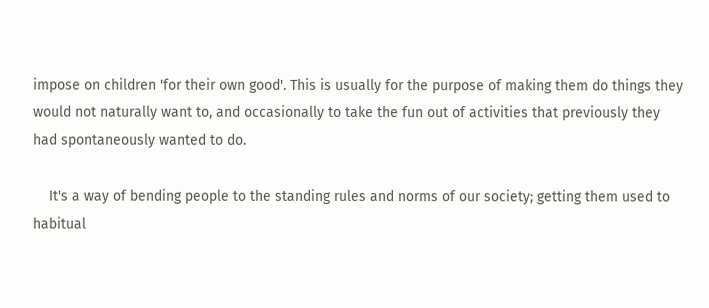impose on children 'for their own good'. This is usually for the purpose of making them do things they would not naturally want to, and occasionally to take the fun out of activities that previously they had spontaneously wanted to do.

    It's a way of bending people to the standing rules and norms of our society; getting them used to habitual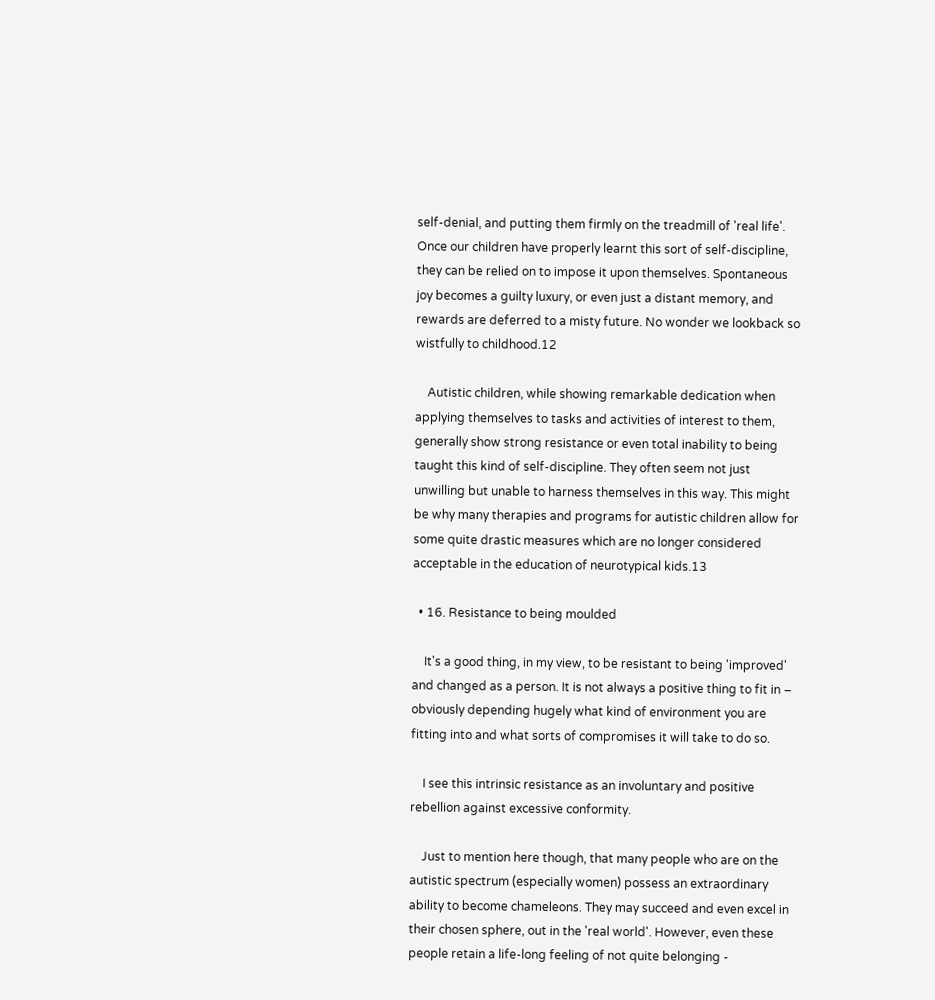self-denial, and putting them firmly on the treadmill of 'real life'. Once our children have properly learnt this sort of self-discipline, they can be relied on to impose it upon themselves. Spontaneous joy becomes a guilty luxury, or even just a distant memory, and rewards are deferred to a misty future. No wonder we lookback so wistfully to childhood.12

    Autistic children, while showing remarkable dedication when applying themselves to tasks and activities of interest to them, generally show strong resistance or even total inability to being taught this kind of self-discipline. They often seem not just unwilling but unable to harness themselves in this way. This might be why many therapies and programs for autistic children allow for some quite drastic measures which are no longer considered acceptable in the education of neurotypical kids.13

  • 16. Resistance to being moulded

    It's a good thing, in my view, to be resistant to being 'improved' and changed as a person. It is not always a positive thing to fit in – obviously depending hugely what kind of environment you are fitting into and what sorts of compromises it will take to do so.

    I see this intrinsic resistance as an involuntary and positive rebellion against excessive conformity.

    Just to mention here though, that many people who are on the autistic spectrum (especially women) possess an extraordinary ability to become chameleons. They may succeed and even excel in their chosen sphere, out in the 'real world'. However, even these people retain a life-long feeling of not quite belonging -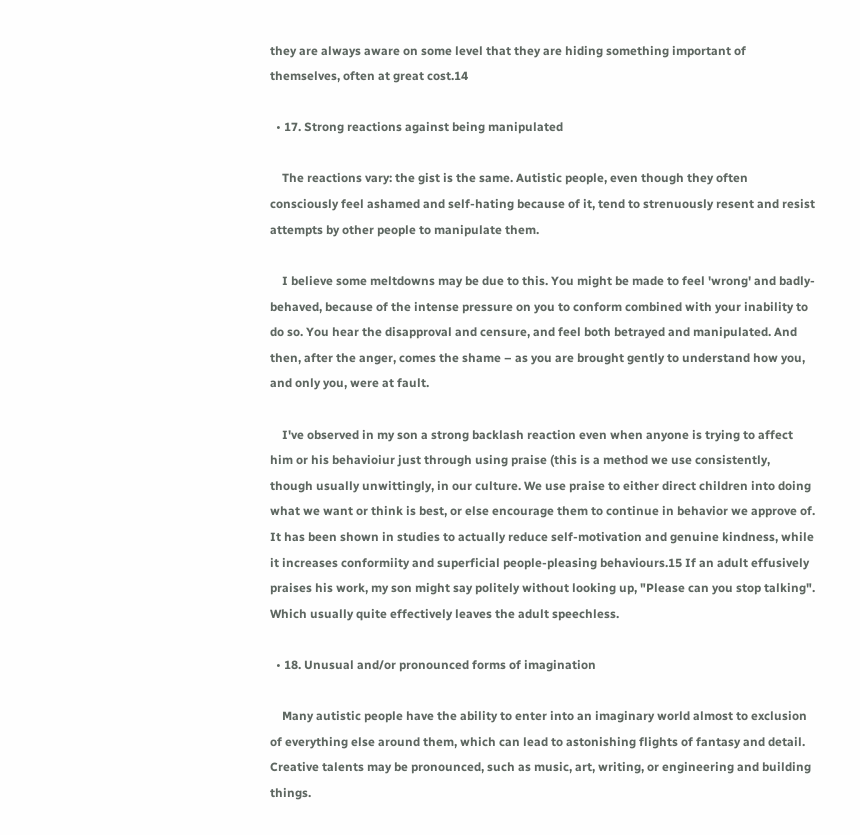they are always aware on some level that they are hiding something important of themselves, often at great cost.14

  • 17. Strong reactions against being manipulated

    The reactions vary: the gist is the same. Autistic people, even though they often consciously feel ashamed and self-hating because of it, tend to strenuously resent and resist attempts by other people to manipulate them.

    I believe some meltdowns may be due to this. You might be made to feel 'wrong' and badly-behaved, because of the intense pressure on you to conform combined with your inability to do so. You hear the disapproval and censure, and feel both betrayed and manipulated. And then, after the anger, comes the shame – as you are brought gently to understand how you, and only you, were at fault.

    I've observed in my son a strong backlash reaction even when anyone is trying to affect him or his behavioiur just through using praise (this is a method we use consistently, though usually unwittingly, in our culture. We use praise to either direct children into doing what we want or think is best, or else encourage them to continue in behavior we approve of. It has been shown in studies to actually reduce self-motivation and genuine kindness, while it increases conformiity and superficial people-pleasing behaviours.15 If an adult effusively praises his work, my son might say politely without looking up, "Please can you stop talking". Which usually quite effectively leaves the adult speechless.

  • 18. Unusual and/or pronounced forms of imagination

    Many autistic people have the ability to enter into an imaginary world almost to exclusion of everything else around them, which can lead to astonishing flights of fantasy and detail. Creative talents may be pronounced, such as music, art, writing, or engineering and building things.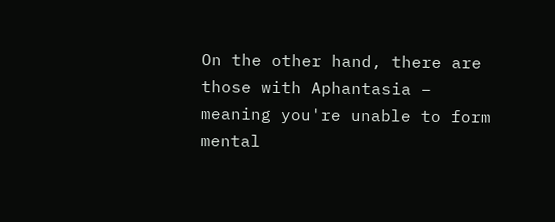On the other hand, there are those with Aphantasia – meaning you're unable to form mental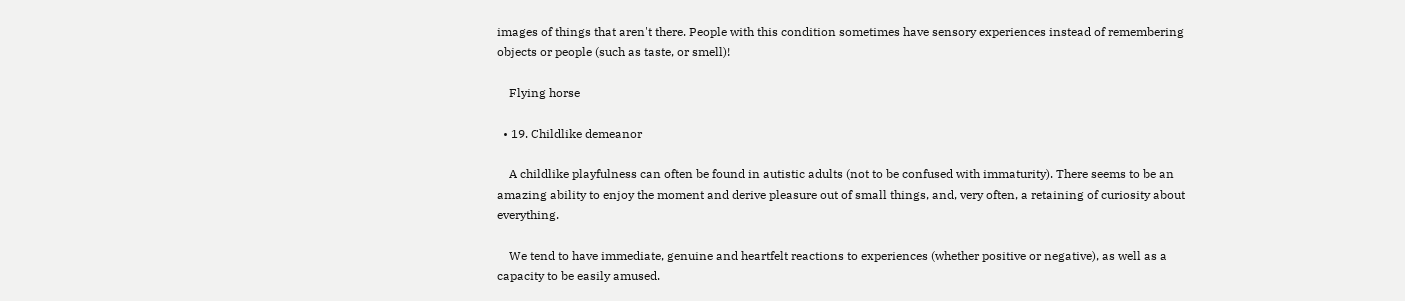images of things that aren't there. People with this condition sometimes have sensory experiences instead of remembering objects or people (such as taste, or smell)!

    Flying horse

  • 19. Childlike demeanor

    A childlike playfulness can often be found in autistic adults (not to be confused with immaturity). There seems to be an amazing ability to enjoy the moment and derive pleasure out of small things, and, very often, a retaining of curiosity about everything.

    We tend to have immediate, genuine and heartfelt reactions to experiences (whether positive or negative), as well as a capacity to be easily amused.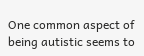One common aspect of being autistic seems to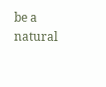be a natural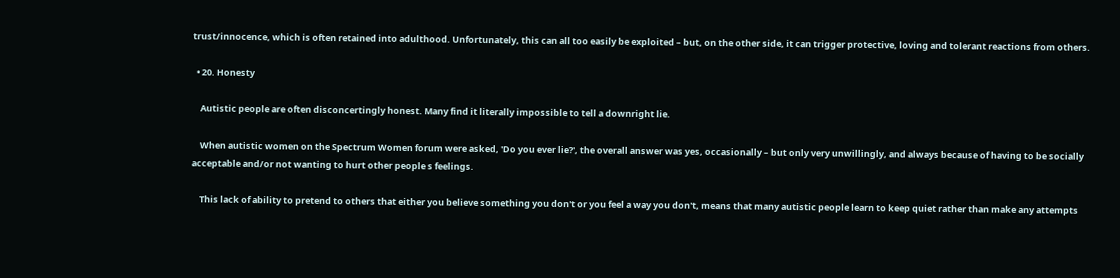trust/innocence, which is often retained into adulthood. Unfortunately, this can all too easily be exploited – but, on the other side, it can trigger protective, loving and tolerant reactions from others.

  • 20. Honesty

    Autistic people are often disconcertingly honest. Many find it literally impossible to tell a downright lie.

    When autistic women on the Spectrum Women forum were asked, 'Do you ever lie?', the overall answer was yes, occasionally – but only very unwillingly, and always because of having to be socially acceptable and/or not wanting to hurt other people s feelings.

    This lack of ability to pretend to others that either you believe something you don't or you feel a way you don't, means that many autistic people learn to keep quiet rather than make any attempts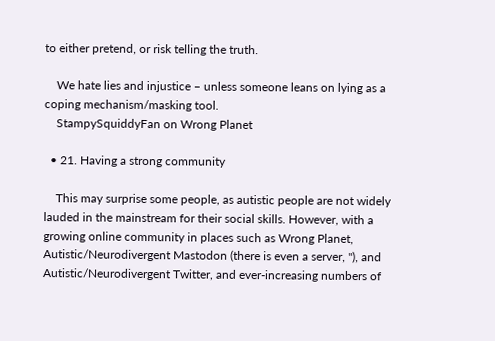to either pretend, or risk telling the truth.

    We hate lies and injustice – unless someone leans on lying as a coping mechanism/masking tool.
    StampySquiddyFan on Wrong Planet

  • 21. Having a strong community

    This may surprise some people, as autistic people are not widely lauded in the mainstream for their social skills. However, with a growing online community in places such as Wrong Planet, Autistic/Neurodivergent Mastodon (there is even a server, ''), and Autistic/Neurodivergent Twitter, and ever-increasing numbers of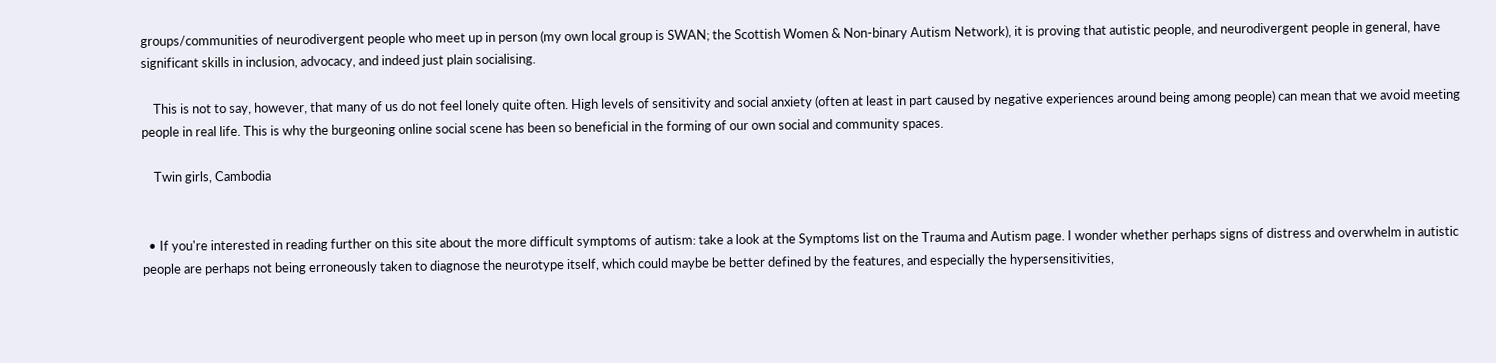groups/communities of neurodivergent people who meet up in person (my own local group is SWAN; the Scottish Women & Non-binary Autism Network), it is proving that autistic people, and neurodivergent people in general, have significant skills in inclusion, advocacy, and indeed just plain socialising.

    This is not to say, however, that many of us do not feel lonely quite often. High levels of sensitivity and social anxiety (often at least in part caused by negative experiences around being among people) can mean that we avoid meeting people in real life. This is why the burgeoning online social scene has been so beneficial in the forming of our own social and community spaces.

    Twin girls, Cambodia


  • If you're interested in reading further on this site about the more difficult symptoms of autism: take a look at the Symptoms list on the Trauma and Autism page. I wonder whether perhaps signs of distress and overwhelm in autistic people are perhaps not being erroneously taken to diagnose the neurotype itself, which could maybe be better defined by the features, and especially the hypersensitivities,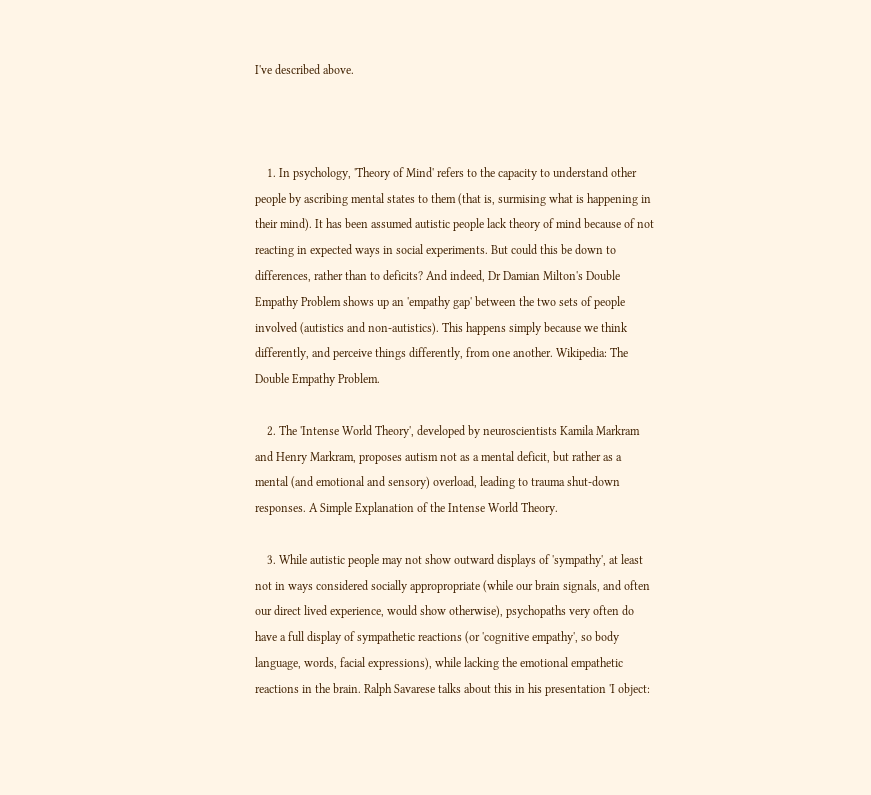I've described above.



    1. In psychology, 'Theory of Mind' refers to the capacity to understand other people by ascribing mental states to them (that is, surmising what is happening in their mind). It has been assumed autistic people lack theory of mind because of not reacting in expected ways in social experiments. But could this be down to differences, rather than to deficits? And indeed, Dr Damian Milton's Double Empathy Problem shows up an 'empathy gap' between the two sets of people involved (autistics and non-autistics). This happens simply because we think differently, and perceive things differently, from one another. Wikipedia: The Double Empathy Problem.

    2. The 'Intense World Theory', developed by neuroscientists Kamila Markram and Henry Markram, proposes autism not as a mental deficit, but rather as a mental (and emotional and sensory) overload, leading to trauma shut-down responses. A Simple Explanation of the Intense World Theory.

    3. While autistic people may not show outward displays of 'sympathy', at least not in ways considered socially appropropriate (while our brain signals, and often our direct lived experience, would show otherwise), psychopaths very often do have a full display of sympathetic reactions (or 'cognitive empathy', so body language, words, facial expressions), while lacking the emotional empathetic reactions in the brain. Ralph Savarese talks about this in his presentation 'I object: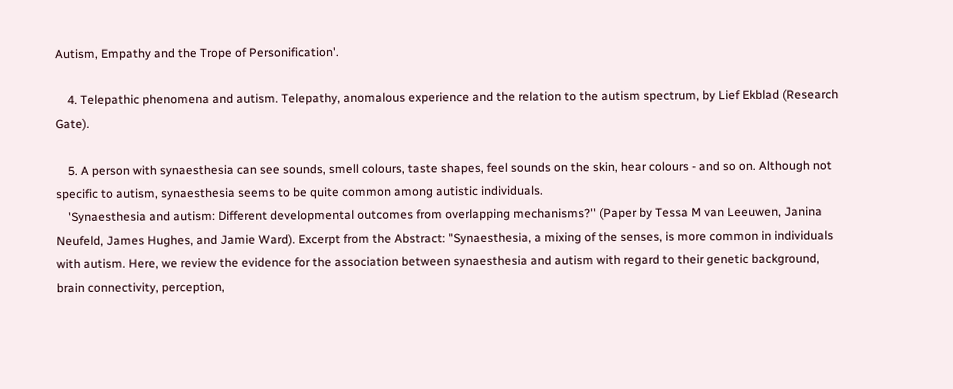Autism, Empathy and the Trope of Personification'.

    4. Telepathic phenomena and autism. Telepathy, anomalous experience and the relation to the autism spectrum, by Lief Ekblad (Research Gate).

    5. A person with synaesthesia can see sounds, smell colours, taste shapes, feel sounds on the skin, hear colours - and so on. Although not specific to autism, synaesthesia seems to be quite common among autistic individuals.
    'Synaesthesia and autism: Different developmental outcomes from overlapping mechanisms?'' (Paper by Tessa M van Leeuwen, Janina Neufeld, James Hughes, and Jamie Ward). Excerpt from the Abstract: "Synaesthesia, a mixing of the senses, is more common in individuals with autism. Here, we review the evidence for the association between synaesthesia and autism with regard to their genetic background, brain connectivity, perception,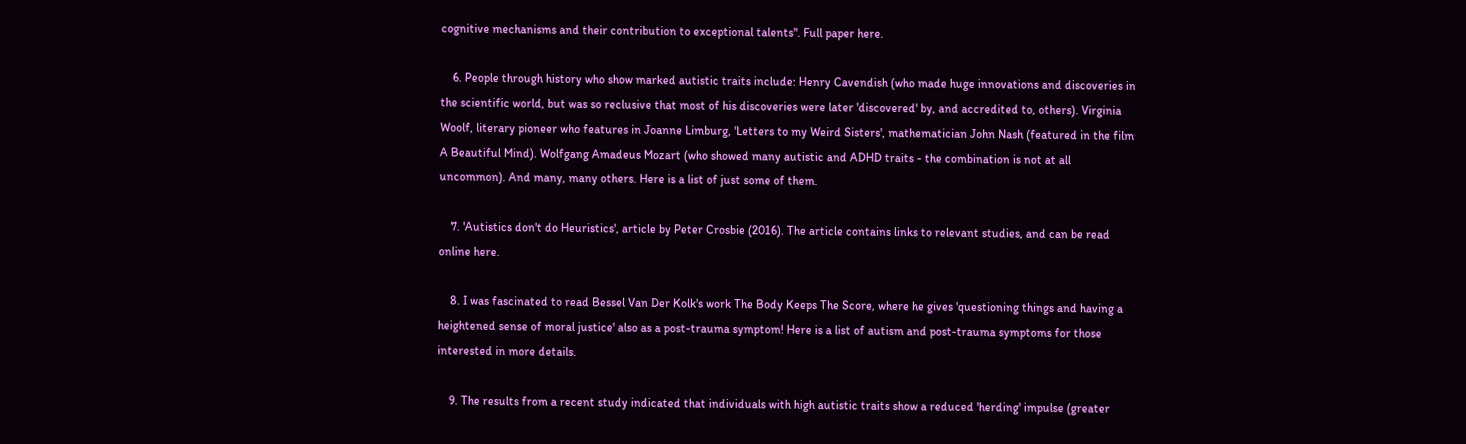cognitive mechanisms and their contribution to exceptional talents". Full paper here.

    6. People through history who show marked autistic traits include: Henry Cavendish (who made huge innovations and discoveries in the scientific world, but was so reclusive that most of his discoveries were later 'discovered' by, and accredited to, others). Virginia Woolf, literary pioneer who features in Joanne Limburg, 'Letters to my Weird Sisters', mathematician John Nash (featured in the film A Beautiful Mind). Wolfgang Amadeus Mozart (who showed many autistic and ADHD traits - the combination is not at all uncommon). And many, many others. Here is a list of just some of them.

    7. 'Autistics don't do Heuristics', article by Peter Crosbie (2016). The article contains links to relevant studies, and can be read online here.

    8. I was fascinated to read Bessel Van Der Kolk's work The Body Keeps The Score, where he gives 'questioning things and having a heightened sense of moral justice' also as a post-trauma symptom! Here is a list of autism and post-trauma symptoms for those interested in more details.

    9. The results from a recent study indicated that individuals with high autistic traits show a reduced 'herding' impulse (greater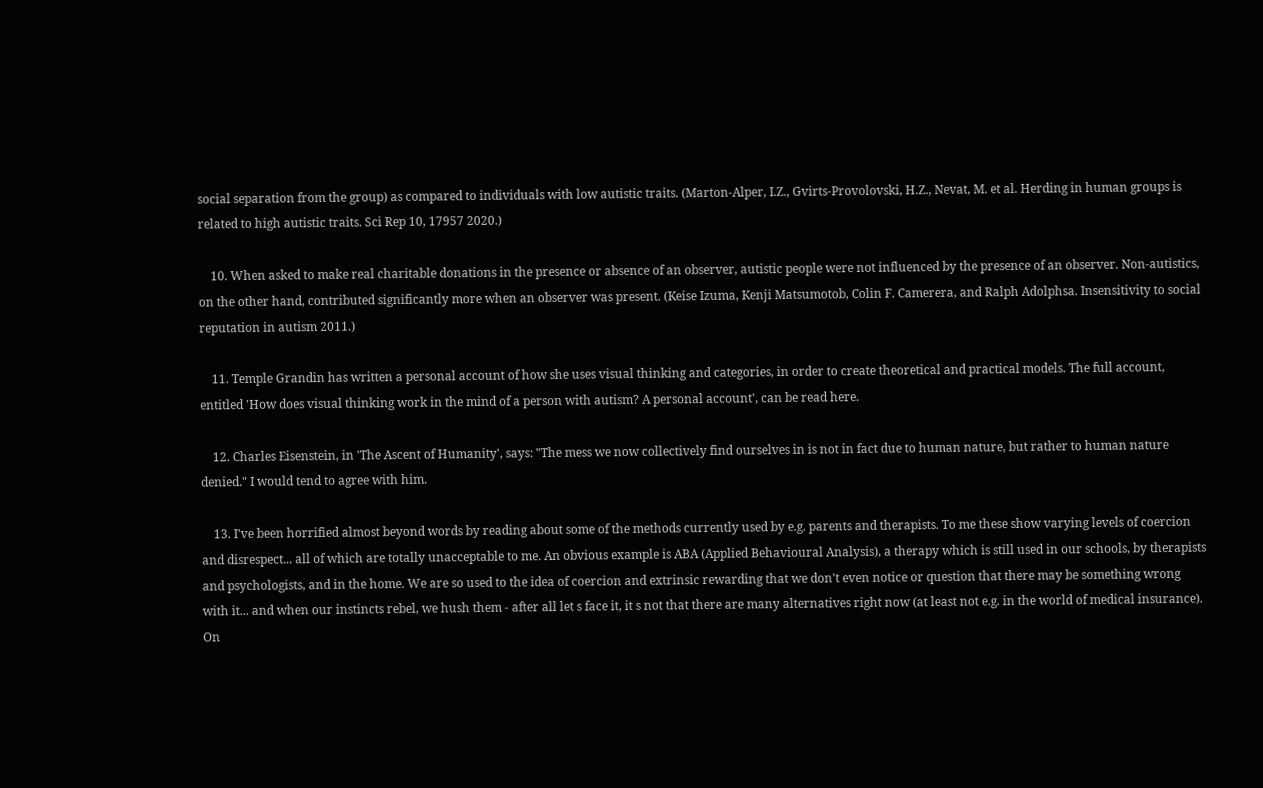social separation from the group) as compared to individuals with low autistic traits. (Marton-Alper, I.Z., Gvirts-Provolovski, H.Z., Nevat, M. et al. Herding in human groups is related to high autistic traits. Sci Rep 10, 17957 2020.)

    10. When asked to make real charitable donations in the presence or absence of an observer, autistic people were not influenced by the presence of an observer. Non-autistics, on the other hand, contributed significantly more when an observer was present. (Keise Izuma, Kenji Matsumotob, Colin F. Camerera, and Ralph Adolphsa. Insensitivity to social reputation in autism 2011.)

    11. Temple Grandin has written a personal account of how she uses visual thinking and categories, in order to create theoretical and practical models. The full account, entitled 'How does visual thinking work in the mind of a person with autism? A personal account', can be read here.

    12. Charles Eisenstein, in 'The Ascent of Humanity', says: "The mess we now collectively find ourselves in is not in fact due to human nature, but rather to human nature denied." I would tend to agree with him.

    13. I've been horrified almost beyond words by reading about some of the methods currently used by e.g. parents and therapists. To me these show varying levels of coercion and disrespect... all of which are totally unacceptable to me. An obvious example is ABA (Applied Behavioural Analysis), a therapy which is still used in our schools, by therapists and psychologists, and in the home. We are so used to the idea of coercion and extrinsic rewarding that we don't even notice or question that there may be something wrong with it... and when our instincts rebel, we hush them - after all let s face it, it s not that there are many alternatives right now (at least not e.g. in the world of medical insurance). On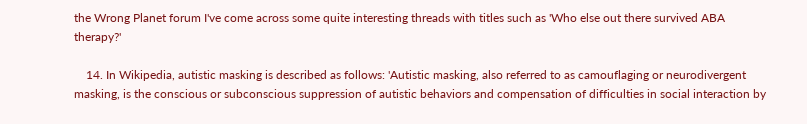the Wrong Planet forum I've come across some quite interesting threads with titles such as 'Who else out there survived ABA therapy?'

    14. In Wikipedia, autistic masking is described as follows: 'Autistic masking, also referred to as camouflaging or neurodivergent masking, is the conscious or subconscious suppression of autistic behaviors and compensation of difficulties in social interaction by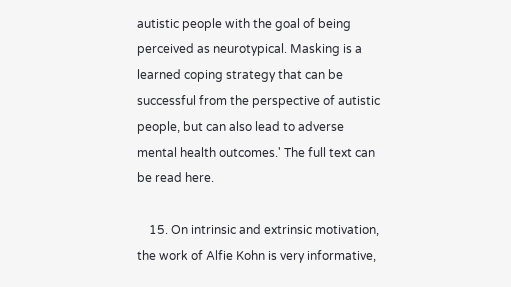autistic people with the goal of being perceived as neurotypical. Masking is a learned coping strategy that can be successful from the perspective of autistic people, but can also lead to adverse mental health outcomes.' The full text can be read here.

    15. On intrinsic and extrinsic motivation, the work of Alfie Kohn is very informative,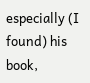especially (I found) his book,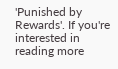'Punished by Rewards'. If you're interested in reading more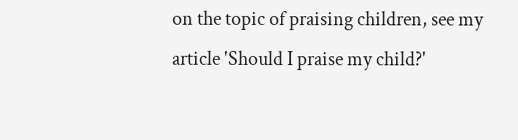on the topic of praising children, see my article 'Should I praise my child?'